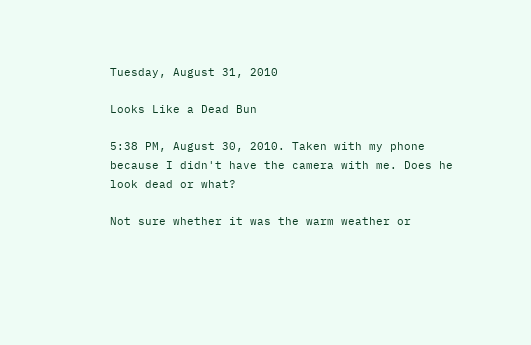Tuesday, August 31, 2010

Looks Like a Dead Bun

5:38 PM, August 30, 2010. Taken with my phone because I didn't have the camera with me. Does he look dead or what?

Not sure whether it was the warm weather or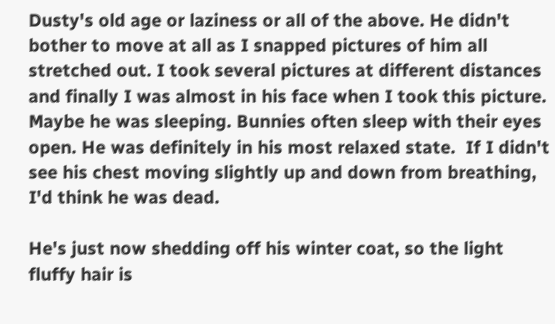Dusty's old age or laziness or all of the above. He didn't bother to move at all as I snapped pictures of him all stretched out. I took several pictures at different distances and finally I was almost in his face when I took this picture. Maybe he was sleeping. Bunnies often sleep with their eyes open. He was definitely in his most relaxed state.  If I didn't see his chest moving slightly up and down from breathing, I'd think he was dead.

He's just now shedding off his winter coat, so the light fluffy hair is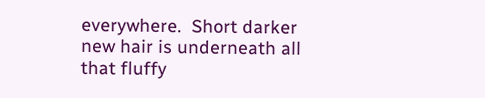everywhere.  Short darker new hair is underneath all that fluffy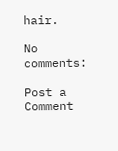hair.

No comments:

Post a Comment